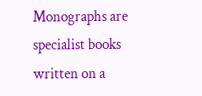Monographs are specialist books written on a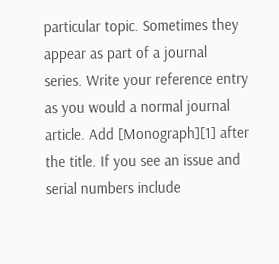particular topic. Sometimes they appear as part of a journal series. Write your reference entry as you would a normal journal article. Add [Monograph][1] after the title. If you see an issue and serial numbers include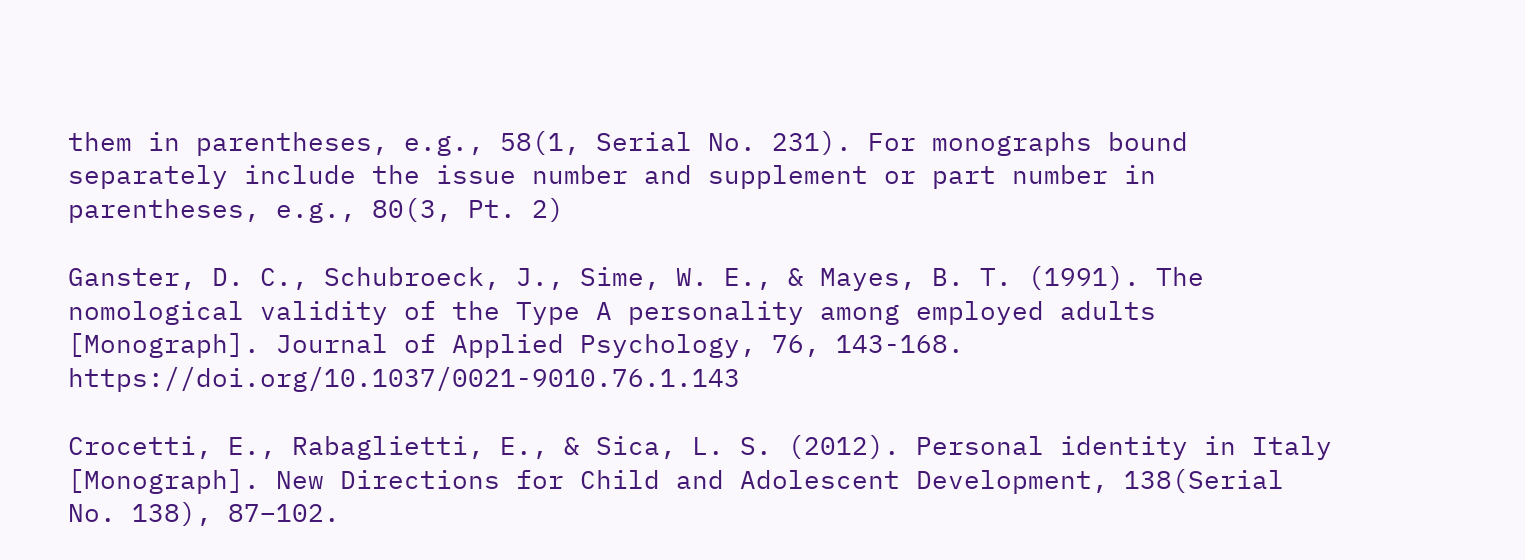them in parentheses, e.g., 58(1, Serial No. 231). For monographs bound separately include the issue number and supplement or part number in parentheses, e.g., 80(3, Pt. 2)

Ganster, D. C., Schubroeck, J., Sime, W. E., & Mayes, B. T. (1991). The nomological validity of the Type A personality among employed adults [Monograph]. Journal of Applied Psychology, 76, 143-168. https://doi.org/10.1037/0021-9010.76.1.143

Crocetti, E., Rabaglietti, E., & Sica, L. S. (2012). Personal identity in Italy [Monograph]. New Directions for Child and Adolescent Development, 138(Serial No. 138), 87–102.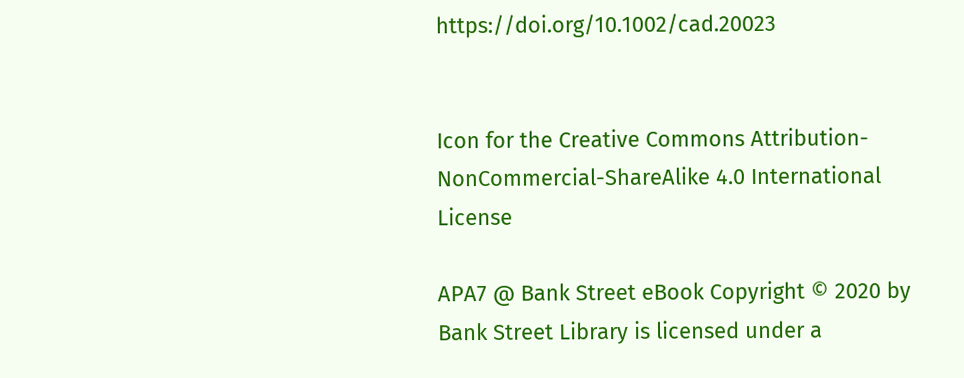https://doi.org/10.1002/cad.20023


Icon for the Creative Commons Attribution-NonCommercial-ShareAlike 4.0 International License

APA7 @ Bank Street eBook Copyright © 2020 by Bank Street Library is licensed under a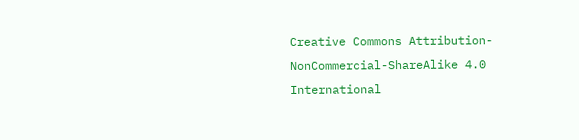Creative Commons Attribution-NonCommercial-ShareAlike 4.0 International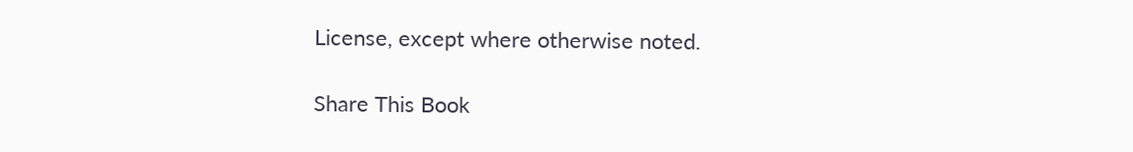License, except where otherwise noted.

Share This Book